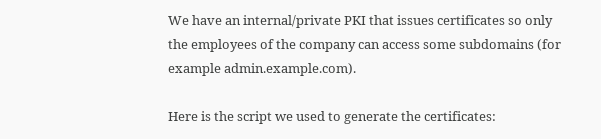We have an internal/private PKI that issues certificates so only the employees of the company can access some subdomains (for example admin.example.com).

Here is the script we used to generate the certificates: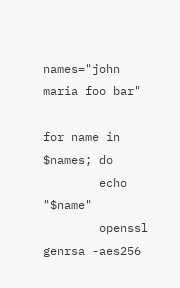names="john maria foo bar"

for name in $names; do
        echo "$name"
        openssl genrsa -aes256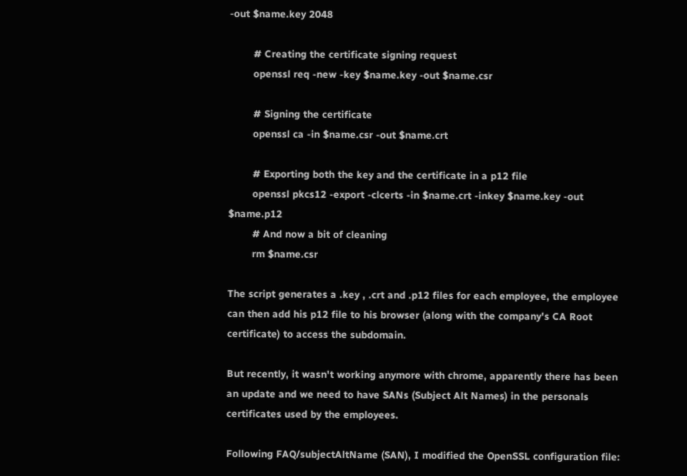-out $name.key 2048

        # Creating the certificate signing request
        openssl req -new -key $name.key -out $name.csr

        # Signing the certificate
        openssl ca -in $name.csr -out $name.crt

        # Exporting both the key and the certificate in a p12 file
        openssl pkcs12 -export -clcerts -in $name.crt -inkey $name.key -out $name.p12
        # And now a bit of cleaning
        rm $name.csr

The script generates a .key , .crt and .p12 files for each employee, the employee can then add his p12 file to his browser (along with the company's CA Root certificate) to access the subdomain.

But recently, it wasn't working anymore with chrome, apparently there has been an update and we need to have SANs (Subject Alt Names) in the personals certificates used by the employees.

Following FAQ/subjectAltName (SAN), I modified the OpenSSL configuration file: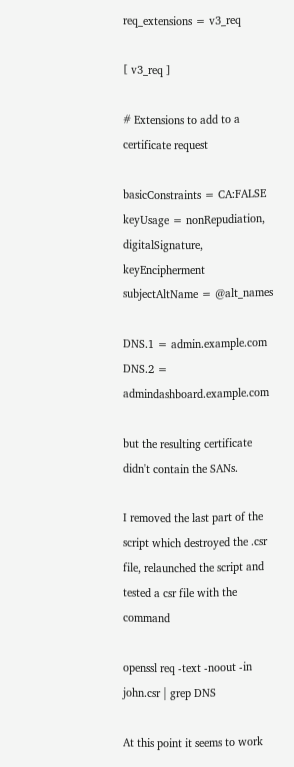req_extensions = v3_req

[ v3_req ]

# Extensions to add to a certificate request

basicConstraints = CA:FALSE
keyUsage = nonRepudiation, digitalSignature, keyEncipherment
subjectAltName = @alt_names

DNS.1 = admin.example.com
DNS.2 = admindashboard.example.com

but the resulting certificate didn't contain the SANs.

I removed the last part of the script which destroyed the .csr file, relaunched the script and tested a csr file with the command

openssl req -text -noout -in john.csr | grep DNS

At this point it seems to work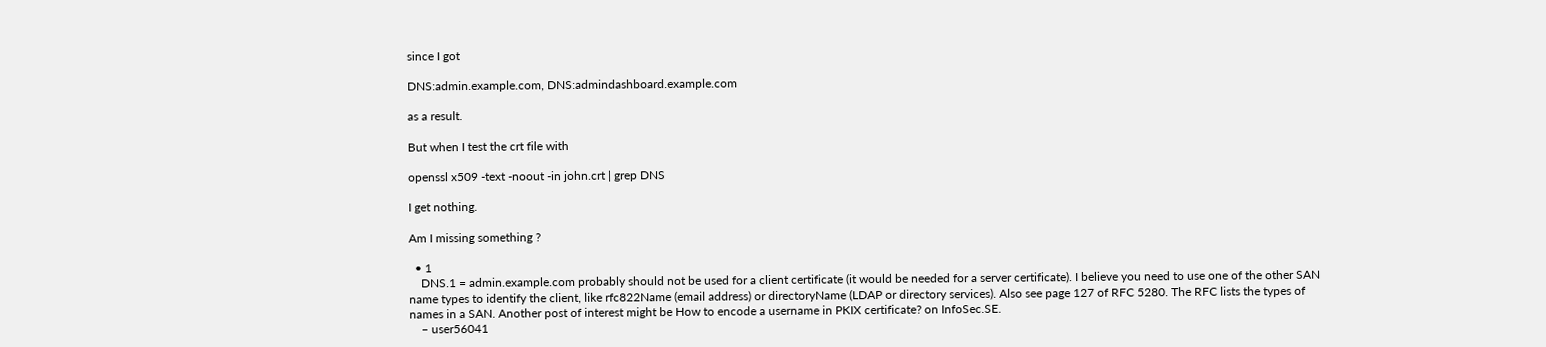since I got

DNS:admin.example.com, DNS:admindashboard.example.com

as a result.

But when I test the crt file with

openssl x509 -text -noout -in john.crt | grep DNS

I get nothing.

Am I missing something ?

  • 1
    DNS.1 = admin.example.com probably should not be used for a client certificate (it would be needed for a server certificate). I believe you need to use one of the other SAN name types to identify the client, like rfc822Name (email address) or directoryName (LDAP or directory services). Also see page 127 of RFC 5280. The RFC lists the types of names in a SAN. Another post of interest might be How to encode a username in PKIX certificate? on InfoSec.SE.
    – user56041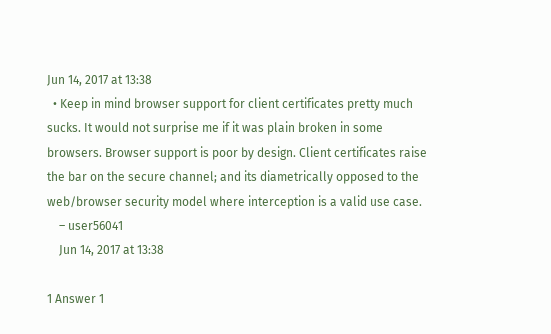Jun 14, 2017 at 13:38
  • Keep in mind browser support for client certificates pretty much sucks. It would not surprise me if it was plain broken in some browsers. Browser support is poor by design. Client certificates raise the bar on the secure channel; and its diametrically opposed to the web/browser security model where interception is a valid use case.
    – user56041
    Jun 14, 2017 at 13:38

1 Answer 1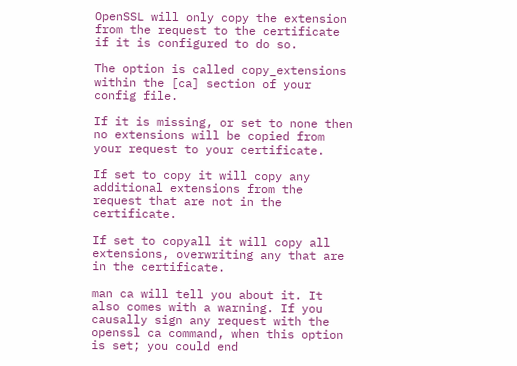OpenSSL will only copy the extension from the request to the certificate if it is configured to do so.

The option is called copy_extensions within the [ca] section of your config file.

If it is missing, or set to none then no extensions will be copied from your request to your certificate.

If set to copy it will copy any additional extensions from the request that are not in the certificate.

If set to copyall it will copy all extensions, overwriting any that are in the certificate.

man ca will tell you about it. It also comes with a warning. If you causally sign any request with the openssl ca command, when this option is set; you could end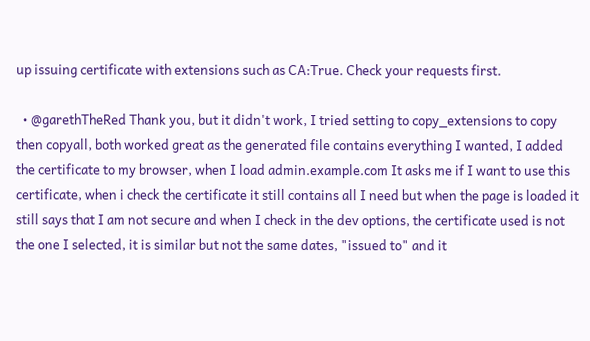up issuing certificate with extensions such as CA:True. Check your requests first.

  • @garethTheRed Thank you, but it didn't work, I tried setting to copy_extensions to copy then copyall, both worked great as the generated file contains everything I wanted, I added the certificate to my browser, when I load admin.example.com It asks me if I want to use this certificate, when i check the certificate it still contains all I need but when the page is loaded it still says that I am not secure and when I check in the dev options, the certificate used is not the one I selected, it is similar but not the same dates, "issued to" and it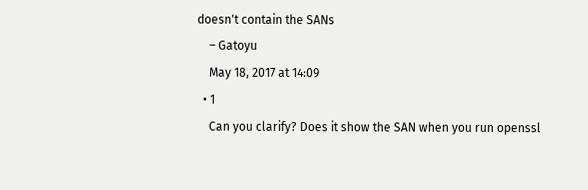doesn't contain the SANs
    – Gatoyu
    May 18, 2017 at 14:09
  • 1
    Can you clarify? Does it show the SAN when you run openssl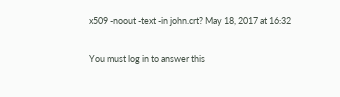x509 -noout -text -in john.crt? May 18, 2017 at 16:32

You must log in to answer this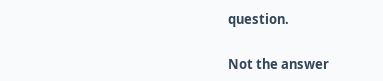question.

Not the answer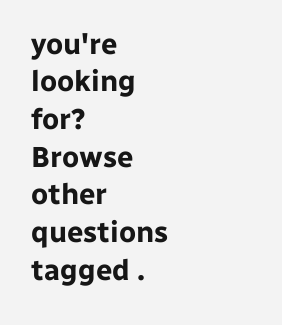you're looking for? Browse other questions tagged .